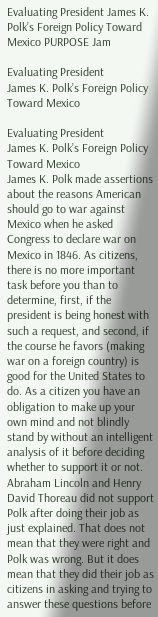Evaluating President James K. Polk’s Foreign Policy Toward Mexico PURPOSE Jam

Evaluating President
James K. Polk’s Foreign Policy Toward Mexico

Evaluating President
James K. Polk’s Foreign Policy Toward Mexico
James K. Polk made assertions about the reasons American should go to war against Mexico when he asked Congress to declare war on Mexico in 1846. As citizens, there is no more important task before you than to determine, first, if the president is being honest with such a request, and second, if the course he favors (making war on a foreign country) is good for the United States to do. As a citizen you have an obligation to make up your own mind and not blindly stand by without an intelligent analysis of it before deciding whether to support it or not. Abraham Lincoln and Henry David Thoreau did not support Polk after doing their job as just explained. That does not mean that they were right and Polk was wrong. But it does mean that they did their job as citizens in asking and trying to answer these questions before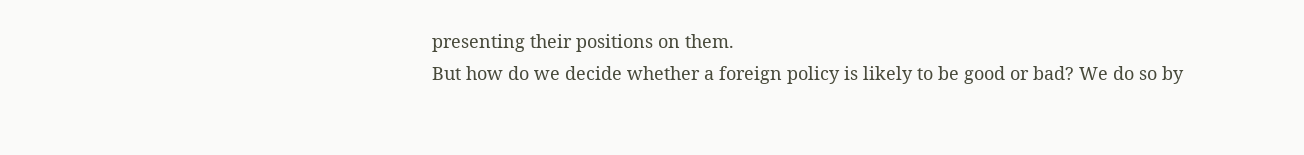presenting their positions on them.
But how do we decide whether a foreign policy is likely to be good or bad? We do so by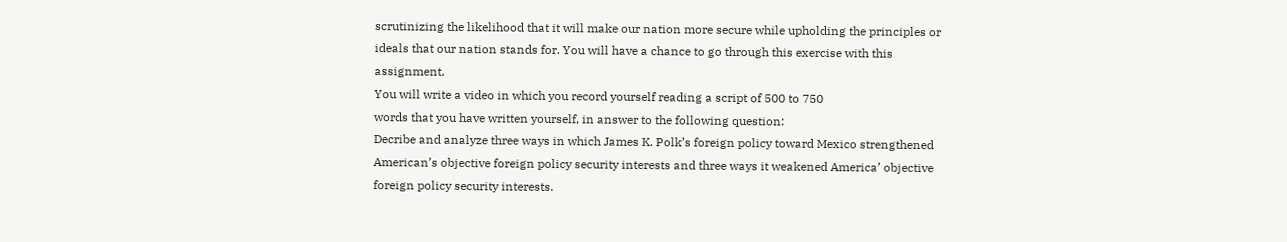scrutinizing the likelihood that it will make our nation more secure while upholding the principles or ideals that our nation stands for. You will have a chance to go through this exercise with this assignment.
You will write a video in which you record yourself reading a script of 500 to 750
words that you have written yourself, in answer to the following question:
Decribe and analyze three ways in which James K. Polk’s foreign policy toward Mexico strengthened American’s objective foreign policy security interests and three ways it weakened America’ objective foreign policy security interests.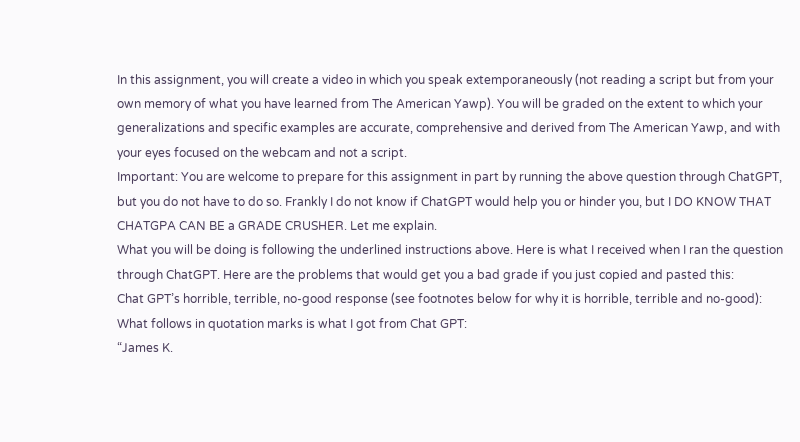In this assignment, you will create a video in which you speak extemporaneously (not reading a script but from your own memory of what you have learned from The American Yawp). You will be graded on the extent to which your generalizations and specific examples are accurate, comprehensive and derived from The American Yawp, and with your eyes focused on the webcam and not a script.
Important: You are welcome to prepare for this assignment in part by running the above question through ChatGPT, but you do not have to do so. Frankly I do not know if ChatGPT would help you or hinder you, but I DO KNOW THAT CHATGPA CAN BE a GRADE CRUSHER. Let me explain.
What you will be doing is following the underlined instructions above. Here is what I received when I ran the question through ChatGPT. Here are the problems that would get you a bad grade if you just copied and pasted this:
Chat GPT’s horrible, terrible, no-good response (see footnotes below for why it is horrible, terrible and no-good): What follows in quotation marks is what I got from Chat GPT:
“James K.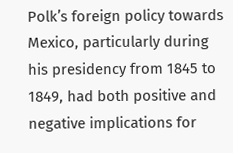Polk’s foreign policy towards Mexico, particularly during his presidency from 1845 to 1849, had both positive and negative implications for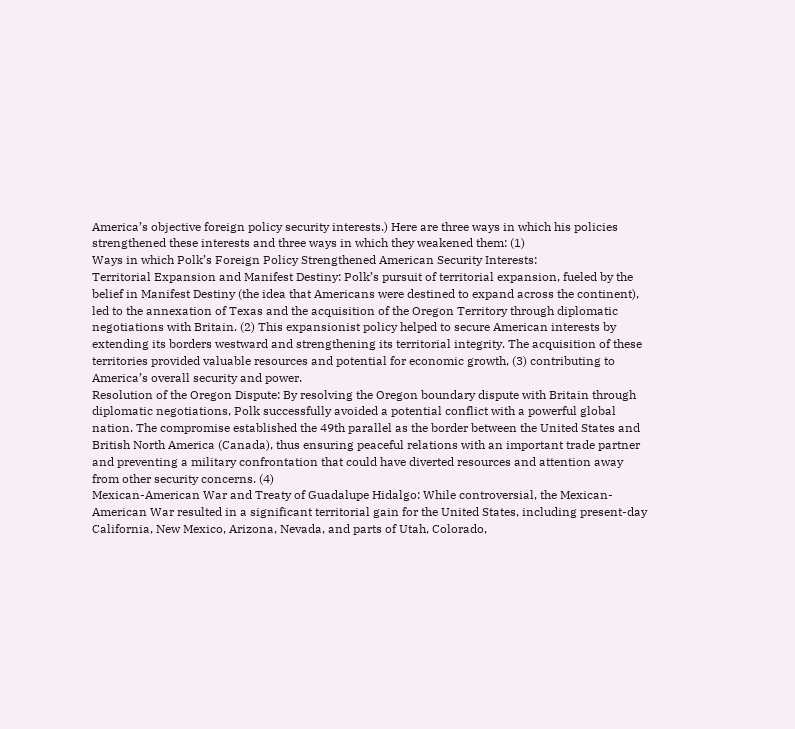America’s objective foreign policy security interests.) Here are three ways in which his policies strengthened these interests and three ways in which they weakened them: (1)
Ways in which Polk’s Foreign Policy Strengthened American Security Interests:
Territorial Expansion and Manifest Destiny: Polk’s pursuit of territorial expansion, fueled by the belief in Manifest Destiny (the idea that Americans were destined to expand across the continent), led to the annexation of Texas and the acquisition of the Oregon Territory through diplomatic negotiations with Britain. (2) This expansionist policy helped to secure American interests by extending its borders westward and strengthening its territorial integrity. The acquisition of these territories provided valuable resources and potential for economic growth, (3) contributing to America’s overall security and power.
Resolution of the Oregon Dispute: By resolving the Oregon boundary dispute with Britain through diplomatic negotiations, Polk successfully avoided a potential conflict with a powerful global nation. The compromise established the 49th parallel as the border between the United States and British North America (Canada), thus ensuring peaceful relations with an important trade partner and preventing a military confrontation that could have diverted resources and attention away from other security concerns. (4)
Mexican-American War and Treaty of Guadalupe Hidalgo: While controversial, the Mexican-American War resulted in a significant territorial gain for the United States, including present-day California, New Mexico, Arizona, Nevada, and parts of Utah, Colorado,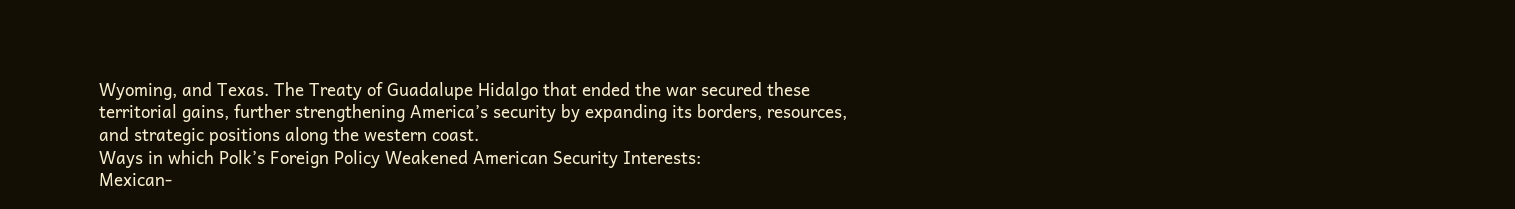Wyoming, and Texas. The Treaty of Guadalupe Hidalgo that ended the war secured these territorial gains, further strengthening America’s security by expanding its borders, resources, and strategic positions along the western coast.
Ways in which Polk’s Foreign Policy Weakened American Security Interests:
Mexican-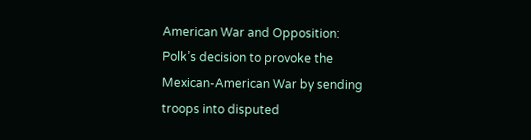American War and Opposition: Polk’s decision to provoke the Mexican-American War by sending troops into disputed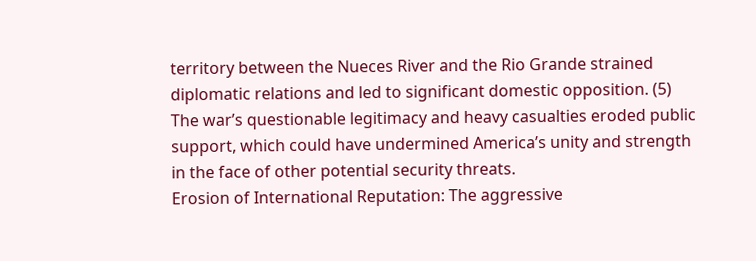territory between the Nueces River and the Rio Grande strained diplomatic relations and led to significant domestic opposition. (5) The war’s questionable legitimacy and heavy casualties eroded public support, which could have undermined America’s unity and strength in the face of other potential security threats.
Erosion of International Reputation: The aggressive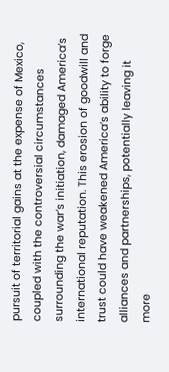pursuit of territorial gains at the expense of Mexico, coupled with the controversial circumstances surrounding the war’s initiation, damaged America’s international reputation. This erosion of goodwill and trust could have weakened America’s ability to forge alliances and partnerships, potentially leaving it more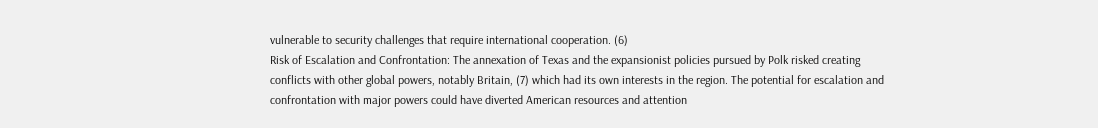vulnerable to security challenges that require international cooperation. (6)
Risk of Escalation and Confrontation: The annexation of Texas and the expansionist policies pursued by Polk risked creating conflicts with other global powers, notably Britain, (7) which had its own interests in the region. The potential for escalation and confrontation with major powers could have diverted American resources and attention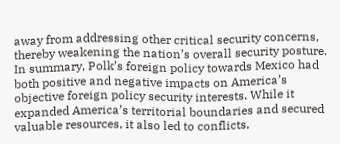away from addressing other critical security concerns, thereby weakening the nation’s overall security posture.
In summary, Polk’s foreign policy towards Mexico had both positive and negative impacts on America’s objective foreign policy security interests. While it expanded America’s territorial boundaries and secured valuable resources, it also led to conflicts,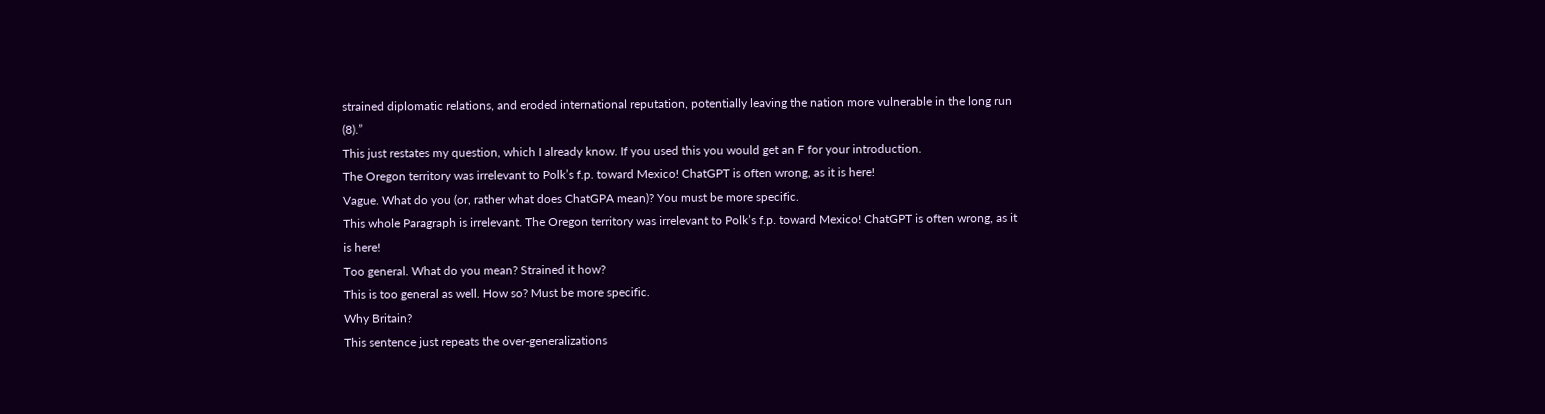strained diplomatic relations, and eroded international reputation, potentially leaving the nation more vulnerable in the long run (8).”
This just restates my question, which I already know. If you used this you would get an F for your introduction.
The Oregon territory was irrelevant to Polk’s f.p. toward Mexico! ChatGPT is often wrong, as it is here!
Vague. What do you (or, rather what does ChatGPA mean)? You must be more specific.
This whole Paragraph is irrelevant. The Oregon territory was irrelevant to Polk’s f.p. toward Mexico! ChatGPT is often wrong, as it is here!
Too general. What do you mean? Strained it how?
This is too general as well. How so? Must be more specific.
Why Britain?
This sentence just repeats the over-generalizations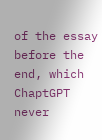of the essay before the end, which ChaptGPT never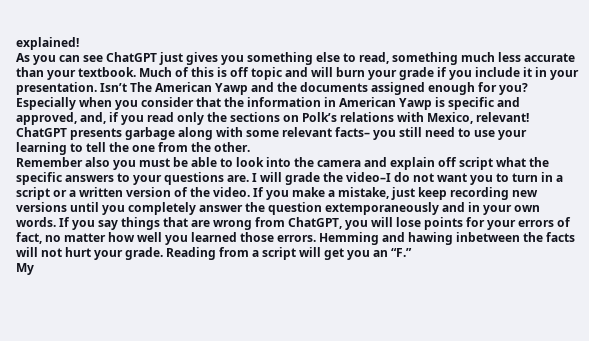explained!
As you can see ChatGPT just gives you something else to read, something much less accurate than your textbook. Much of this is off topic and will burn your grade if you include it in your presentation. Isn’t The American Yawp and the documents assigned enough for you? Especially when you consider that the information in American Yawp is specific and approved, and, if you read only the sections on Polk’s relations with Mexico, relevant! ChatGPT presents garbage along with some relevant facts– you still need to use your learning to tell the one from the other.
Remember also you must be able to look into the camera and explain off script what the specific answers to your questions are. I will grade the video–I do not want you to turn in a script or a written version of the video. If you make a mistake, just keep recording new versions until you completely answer the question extemporaneously and in your own words. If you say things that are wrong from ChatGPT, you will lose points for your errors of fact, no matter how well you learned those errors. Hemming and hawing inbetween the facts will not hurt your grade. Reading from a script will get you an “F.”
My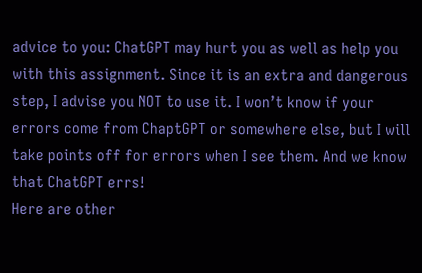advice to you: ChatGPT may hurt you as well as help you with this assignment. Since it is an extra and dangerous step, I advise you NOT to use it. I won’t know if your errors come from ChaptGPT or somewhere else, but I will take points off for errors when I see them. And we know that ChatGPT errs!
Here are other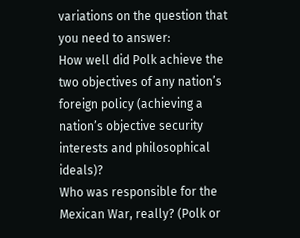variations on the question that you need to answer:
How well did Polk achieve the two objectives of any nation’s foreign policy (achieving a nation’s objective security interests and philosophical ideals)?
Who was responsible for the Mexican War, really? (Polk or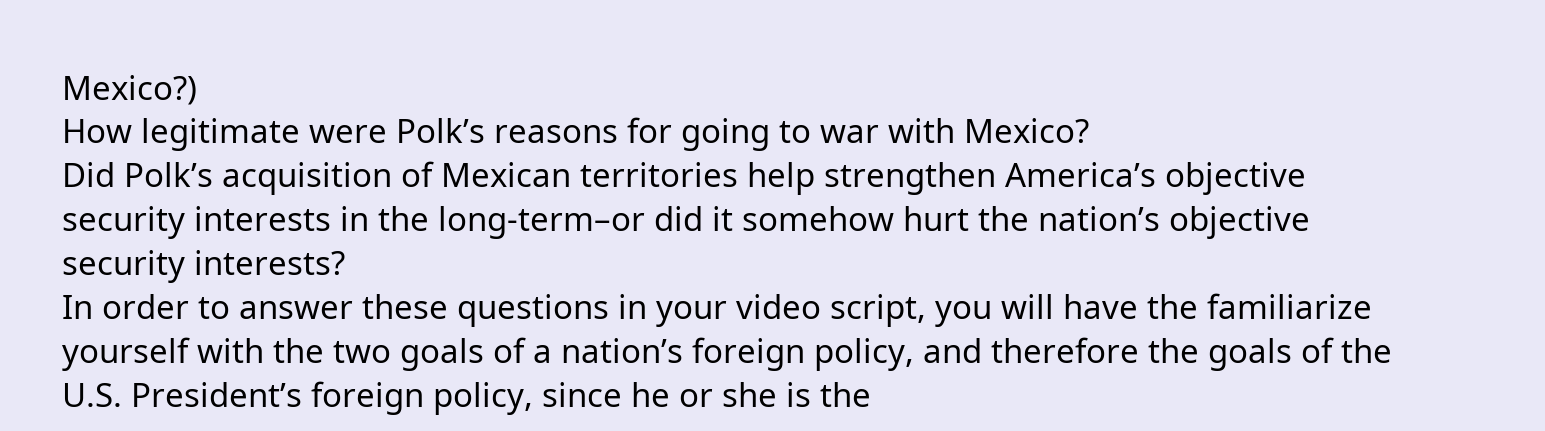Mexico?)
How legitimate were Polk’s reasons for going to war with Mexico?
Did Polk’s acquisition of Mexican territories help strengthen America’s objective security interests in the long-term–or did it somehow hurt the nation’s objective security interests?
In order to answer these questions in your video script, you will have the familiarize yourself with the two goals of a nation’s foreign policy, and therefore the goals of the U.S. President’s foreign policy, since he or she is the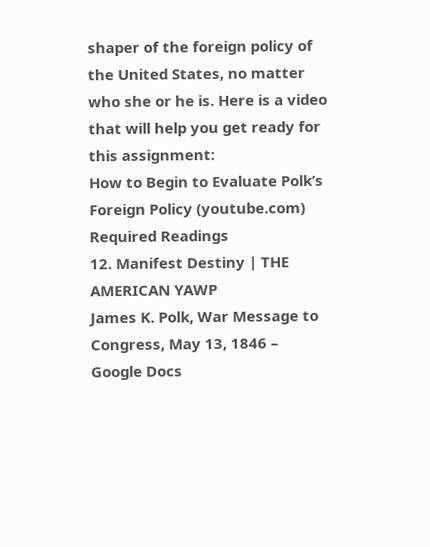shaper of the foreign policy of the United States, no matter who she or he is. Here is a video that will help you get ready for this assignment:
How to Begin to Evaluate Polk’s Foreign Policy (youtube.com)
Required Readings
12. Manifest Destiny | THE AMERICAN YAWP
James K. Polk, War Message to Congress, May 13, 1846 – Google Docs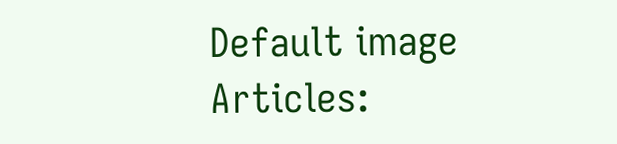Default image
Articles: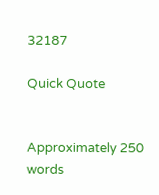32187

Quick Quote


Approximately 250 words